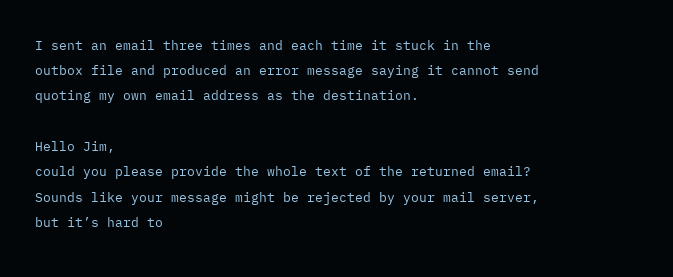I sent an email three times and each time it stuck in the outbox file and produced an error message saying it cannot send quoting my own email address as the destination.

Hello Jim,
could you please provide the whole text of the returned email? Sounds like your message might be rejected by your mail server, but it’s hard to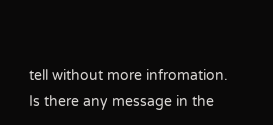tell without more infromation.
Is there any message in the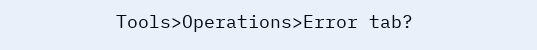Tools>Operations>Error tab?